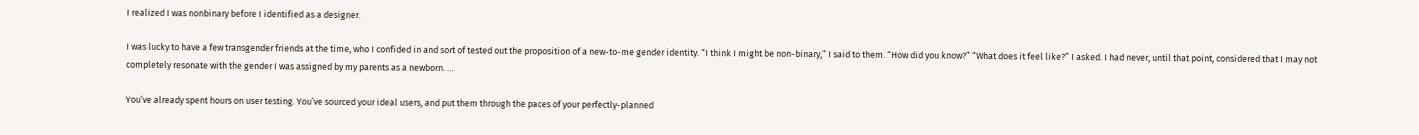I realized I was nonbinary before I identified as a designer.

I was lucky to have a few transgender friends at the time, who I confided in and sort of tested out the proposition of a new-to-me gender identity. “I think I might be non-binary,” I said to them. “How did you know?” “What does it feel like?” I asked. I had never, until that point, considered that I may not completely resonate with the gender I was assigned by my parents as a newborn. …

You’ve already spent hours on user testing. You’ve sourced your ideal users, and put them through the paces of your perfectly-planned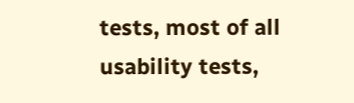tests, most of all usability tests,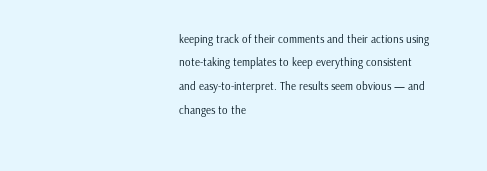keeping track of their comments and their actions using note-taking templates to keep everything consistent and easy-to-interpret. The results seem obvious — and changes to the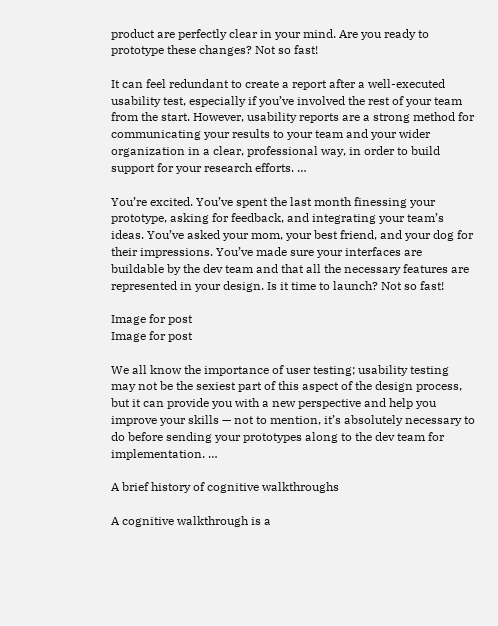product are perfectly clear in your mind. Are you ready to prototype these changes? Not so fast!

It can feel redundant to create a report after a well-executed usability test, especially if you’ve involved the rest of your team from the start. However, usability reports are a strong method for communicating your results to your team and your wider organization in a clear, professional way, in order to build support for your research efforts. …

You’re excited. You’ve spent the last month finessing your prototype, asking for feedback, and integrating your team’s ideas. You’ve asked your mom, your best friend, and your dog for their impressions. You’ve made sure your interfaces are buildable by the dev team and that all the necessary features are represented in your design. Is it time to launch? Not so fast!

Image for post
Image for post

We all know the importance of user testing; usability testing may not be the sexiest part of this aspect of the design process, but it can provide you with a new perspective and help you improve your skills — not to mention, it’s absolutely necessary to do before sending your prototypes along to the dev team for implementation. …

A brief history of cognitive walkthroughs

A cognitive walkthrough is a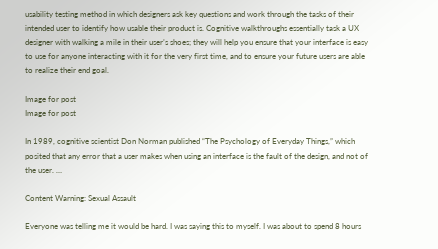usability testing method in which designers ask key questions and work through the tasks of their intended user to identify how usable their product is. Cognitive walkthroughs essentially task a UX designer with walking a mile in their user’s shoes; they will help you ensure that your interface is easy to use for anyone interacting with it for the very first time, and to ensure your future users are able to realize their end goal.

Image for post
Image for post

In 1989, cognitive scientist Don Norman published “The Psychology of Everyday Things,” which posited that any error that a user makes when using an interface is the fault of the design, and not of the user. …

Content Warning: Sexual Assault

Everyone was telling me it would be hard. I was saying this to myself. I was about to spend 8 hours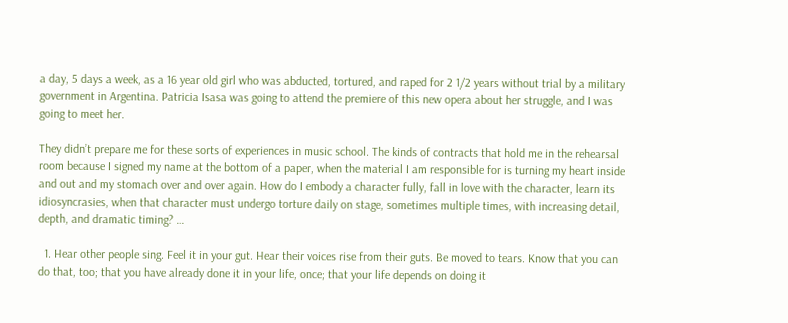a day, 5 days a week, as a 16 year old girl who was abducted, tortured, and raped for 2 1/2 years without trial by a military government in Argentina. Patricia Isasa was going to attend the premiere of this new opera about her struggle, and I was going to meet her.

They didn’t prepare me for these sorts of experiences in music school. The kinds of contracts that hold me in the rehearsal room because I signed my name at the bottom of a paper, when the material I am responsible for is turning my heart inside and out and my stomach over and over again. How do I embody a character fully, fall in love with the character, learn its idiosyncrasies, when that character must undergo torture daily on stage, sometimes multiple times, with increasing detail, depth, and dramatic timing? …

  1. Hear other people sing. Feel it in your gut. Hear their voices rise from their guts. Be moved to tears. Know that you can do that, too; that you have already done it in your life, once; that your life depends on doing it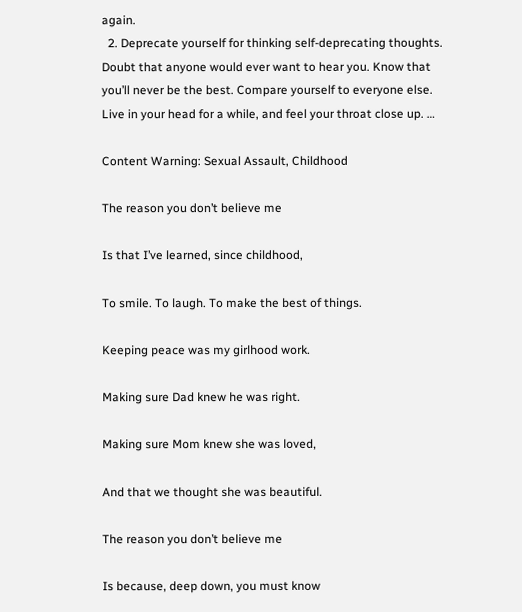again.
  2. Deprecate yourself for thinking self-deprecating thoughts. Doubt that anyone would ever want to hear you. Know that you’ll never be the best. Compare yourself to everyone else. Live in your head for a while, and feel your throat close up. …

Content Warning: Sexual Assault, Childhood

The reason you don’t believe me

Is that I’ve learned, since childhood,

To smile. To laugh. To make the best of things.

Keeping peace was my girlhood work.

Making sure Dad knew he was right.

Making sure Mom knew she was loved,

And that we thought she was beautiful.

The reason you don’t believe me

Is because, deep down, you must know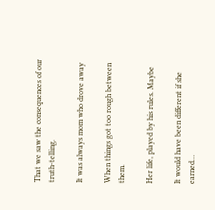That we saw the consequences of our truth-telling.

It was always mom who drove away

When things got too rough between them.

Her life, played by his rules. Maybe

It would have been different if she earned…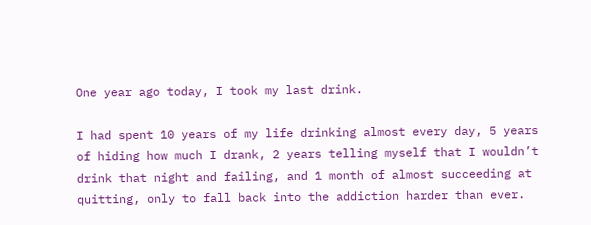One year ago today, I took my last drink.

I had spent 10 years of my life drinking almost every day, 5 years of hiding how much I drank, 2 years telling myself that I wouldn’t drink that night and failing, and 1 month of almost succeeding at quitting, only to fall back into the addiction harder than ever.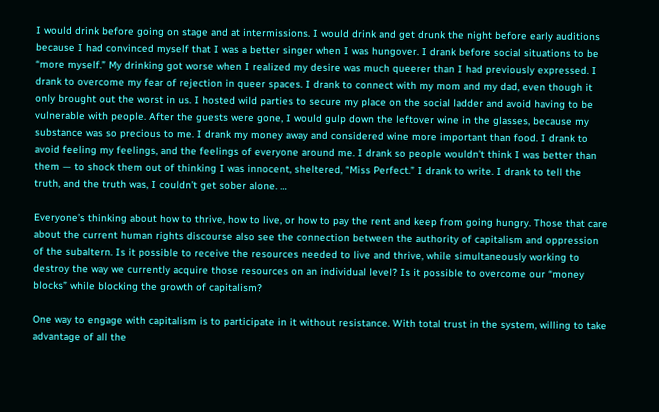I would drink before going on stage and at intermissions. I would drink and get drunk the night before early auditions because I had convinced myself that I was a better singer when I was hungover. I drank before social situations to be “more myself.” My drinking got worse when I realized my desire was much queerer than I had previously expressed. I drank to overcome my fear of rejection in queer spaces. I drank to connect with my mom and my dad, even though it only brought out the worst in us. I hosted wild parties to secure my place on the social ladder and avoid having to be vulnerable with people. After the guests were gone, I would gulp down the leftover wine in the glasses, because my substance was so precious to me. I drank my money away and considered wine more important than food. I drank to avoid feeling my feelings, and the feelings of everyone around me. I drank so people wouldn’t think I was better than them — to shock them out of thinking I was innocent, sheltered, “Miss Perfect.” I drank to write. I drank to tell the truth, and the truth was, I couldn’t get sober alone. …

Everyone’s thinking about how to thrive, how to live, or how to pay the rent and keep from going hungry. Those that care about the current human rights discourse also see the connection between the authority of capitalism and oppression of the subaltern. Is it possible to receive the resources needed to live and thrive, while simultaneously working to destroy the way we currently acquire those resources on an individual level? Is it possible to overcome our “money blocks” while blocking the growth of capitalism?

One way to engage with capitalism is to participate in it without resistance. With total trust in the system, willing to take advantage of all the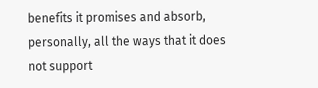benefits it promises and absorb, personally, all the ways that it does not support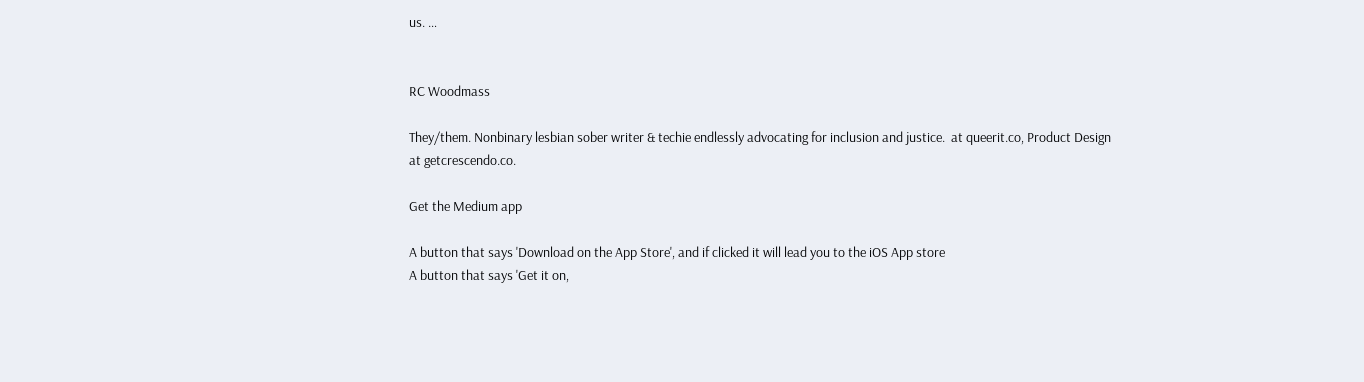us. …


RC Woodmass

They/them. Nonbinary lesbian sober writer & techie endlessly advocating for inclusion and justice.  at queerit.co, Product Design at getcrescendo.co.

Get the Medium app

A button that says 'Download on the App Store', and if clicked it will lead you to the iOS App store
A button that says 'Get it on,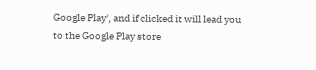Google Play', and if clicked it will lead you to the Google Play store